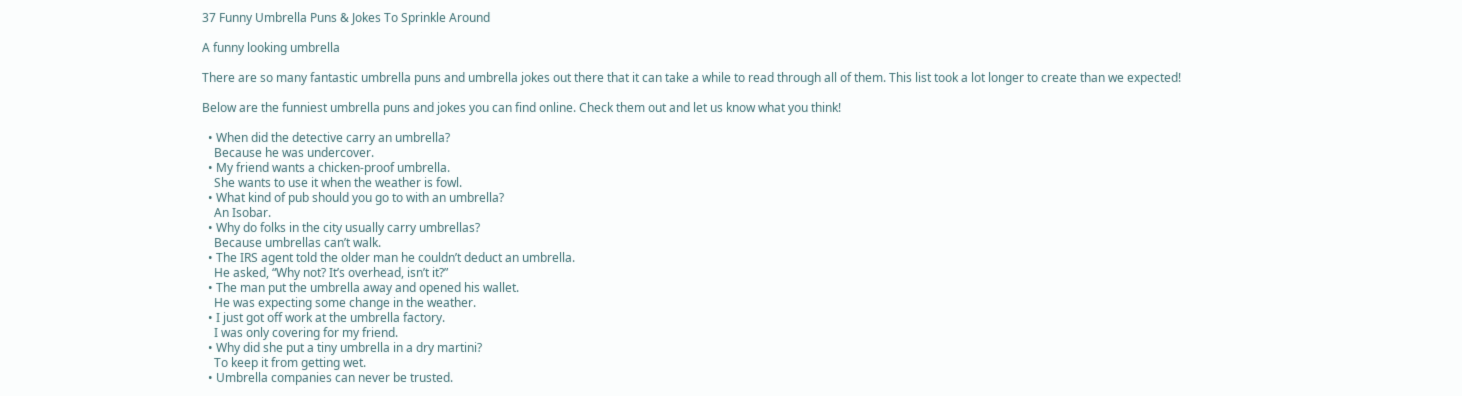37 Funny Umbrella Puns & Jokes To Sprinkle Around

A funny looking umbrella

There are so many fantastic umbrella puns and umbrella jokes out there that it can take a while to read through all of them. This list took a lot longer to create than we expected!

Below are the funniest umbrella puns and jokes you can find online. Check them out and let us know what you think!

  • When did the detective carry an umbrella?
    Because he was undercover.
  • My friend wants a chicken-proof umbrella.
    She wants to use it when the weather is fowl.
  • What kind of pub should you go to with an umbrella?
    An Isobar.
  • Why do folks in the city usually carry umbrellas?
    Because umbrellas can’t walk.
  • The IRS agent told the older man he couldn’t deduct an umbrella.
    He asked, “Why not? It’s overhead, isn’t it?”
  • The man put the umbrella away and opened his wallet.
    He was expecting some change in the weather.
  • I just got off work at the umbrella factory.
    I was only covering for my friend.
  • Why did she put a tiny umbrella in a dry martini?
    To keep it from getting wet.
  • Umbrella companies can never be trusted.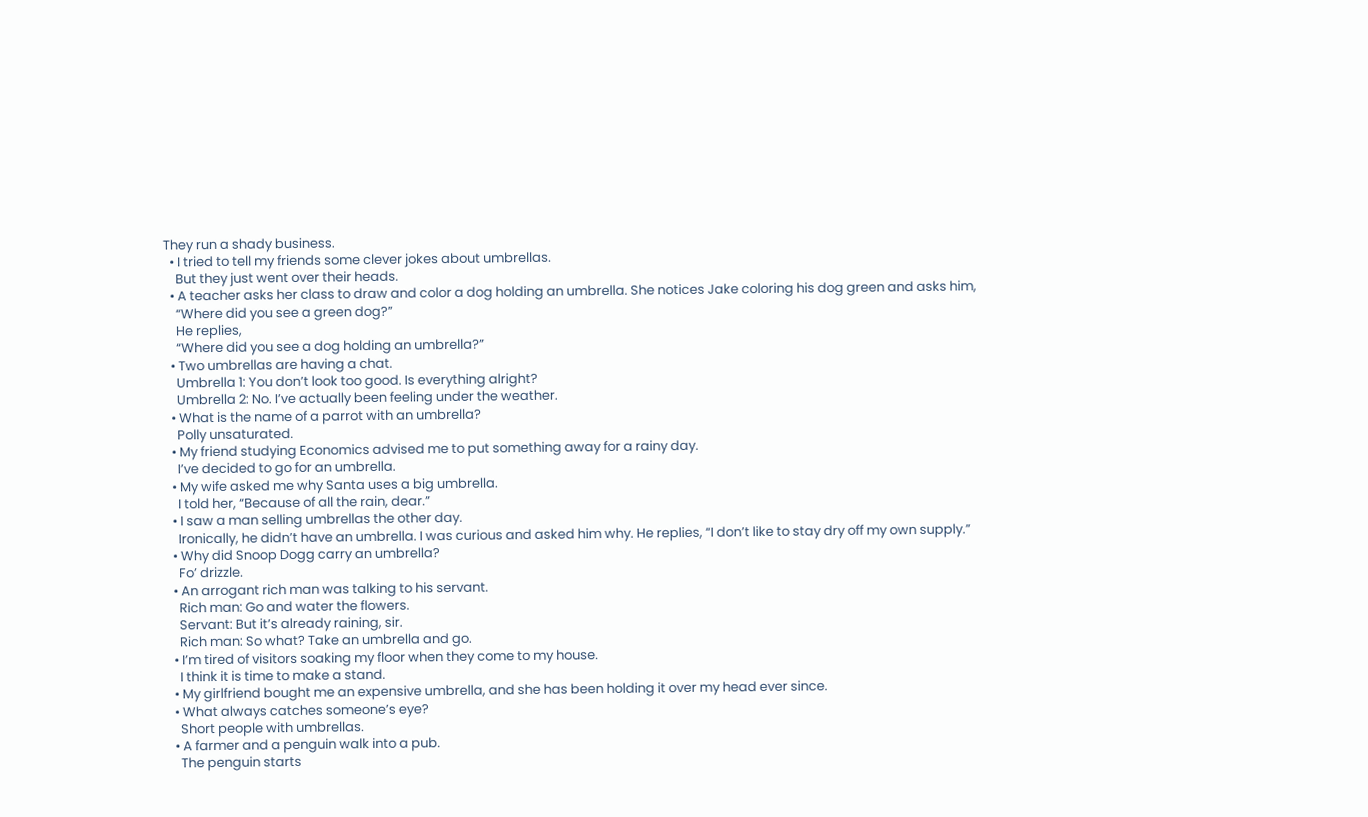They run a shady business.
  • I tried to tell my friends some clever jokes about umbrellas.
    But they just went over their heads.
  • A teacher asks her class to draw and color a dog holding an umbrella. She notices Jake coloring his dog green and asks him,
    “Where did you see a green dog?”
    He replies,
    “Where did you see a dog holding an umbrella?”
  • Two umbrellas are having a chat.
    Umbrella 1: You don’t look too good. Is everything alright?
    Umbrella 2: No. I’ve actually been feeling under the weather.
  • What is the name of a parrot with an umbrella?
    Polly unsaturated.
  • My friend studying Economics advised me to put something away for a rainy day.
    I’ve decided to go for an umbrella.
  • My wife asked me why Santa uses a big umbrella.
    I told her, “Because of all the rain, dear.”
  • I saw a man selling umbrellas the other day.
    Ironically, he didn’t have an umbrella. I was curious and asked him why. He replies, “I don’t like to stay dry off my own supply.”
  • Why did Snoop Dogg carry an umbrella?
    Fo’ drizzle.
  • An arrogant rich man was talking to his servant.
    Rich man: Go and water the flowers.
    Servant: But it’s already raining, sir.
    Rich man: So what? Take an umbrella and go.
  • I’m tired of visitors soaking my floor when they come to my house.
    I think it is time to make a stand.
  • My girlfriend bought me an expensive umbrella, and she has been holding it over my head ever since.
  • What always catches someone’s eye?
    Short people with umbrellas.
  • A farmer and a penguin walk into a pub.
    The penguin starts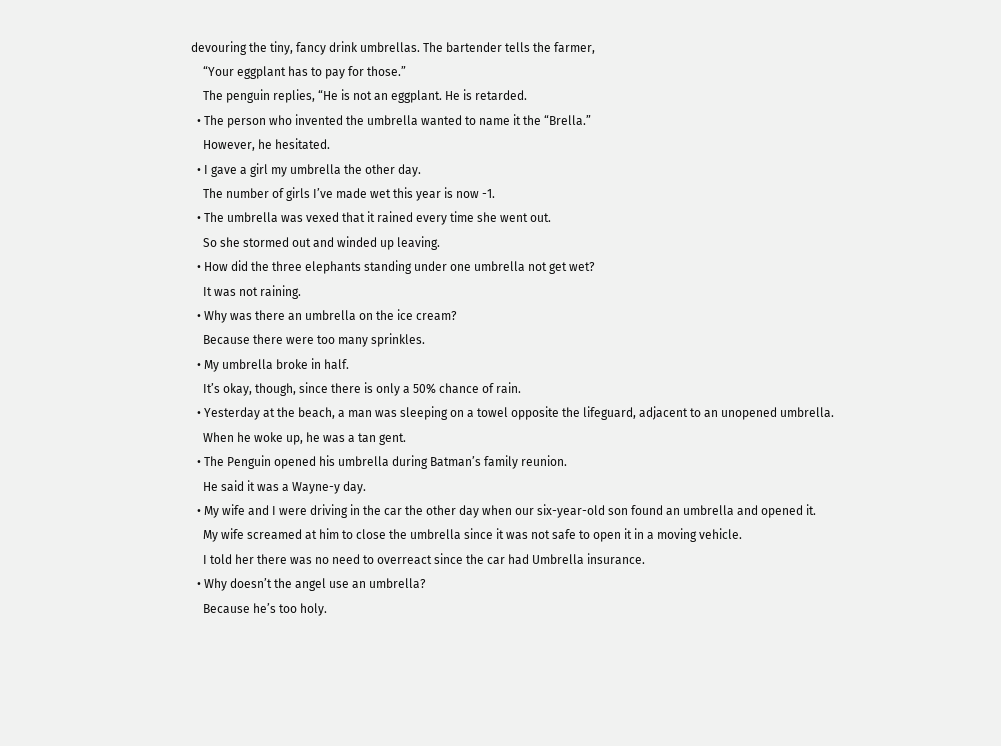devouring the tiny, fancy drink umbrellas. The bartender tells the farmer,
    “Your eggplant has to pay for those.”
    The penguin replies, “He is not an eggplant. He is retarded.
  • The person who invented the umbrella wanted to name it the “Brella.”
    However, he hesitated.
  • I gave a girl my umbrella the other day.
    The number of girls I’ve made wet this year is now -1.
  • The umbrella was vexed that it rained every time she went out.
    So she stormed out and winded up leaving.
  • How did the three elephants standing under one umbrella not get wet?
    It was not raining.
  • Why was there an umbrella on the ice cream?
    Because there were too many sprinkles.
  • My umbrella broke in half.
    It’s okay, though, since there is only a 50% chance of rain.
  • Yesterday at the beach, a man was sleeping on a towel opposite the lifeguard, adjacent to an unopened umbrella.
    When he woke up, he was a tan gent.
  • The Penguin opened his umbrella during Batman’s family reunion.
    He said it was a Wayne-y day.
  • My wife and I were driving in the car the other day when our six-year-old son found an umbrella and opened it.
    My wife screamed at him to close the umbrella since it was not safe to open it in a moving vehicle.
    I told her there was no need to overreact since the car had Umbrella insurance.
  • Why doesn’t the angel use an umbrella?
    Because he’s too holy.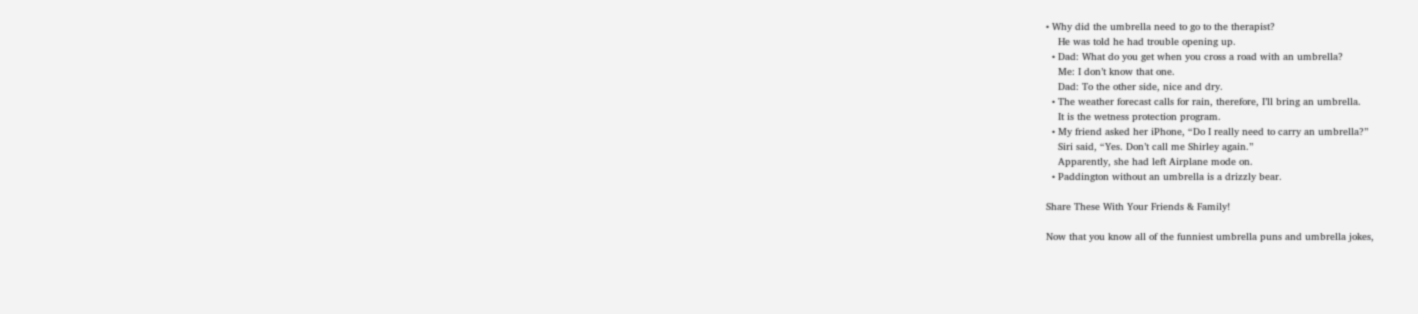• Why did the umbrella need to go to the therapist?
    He was told he had trouble opening up.
  • Dad: What do you get when you cross a road with an umbrella?
    Me: I don’t know that one.
    Dad: To the other side, nice and dry.
  • The weather forecast calls for rain, therefore, I’ll bring an umbrella.
    It is the wetness protection program.
  • My friend asked her iPhone, “Do I really need to carry an umbrella?”
    Siri said, “Yes. Don’t call me Shirley again.”
    Apparently, she had left Airplane mode on.
  • Paddington without an umbrella is a drizzly bear.

Share These With Your Friends & Family!

Now that you know all of the funniest umbrella puns and umbrella jokes,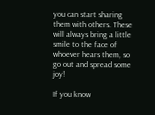you can start sharing them with others. These will always bring a little smile to the face of whoever hears them, so go out and spread some joy!

If you know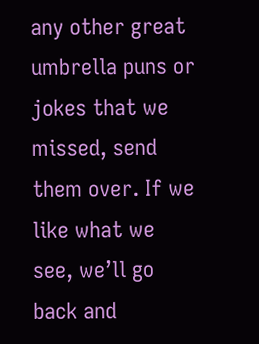any other great umbrella puns or jokes that we missed, send them over. If we like what we see, we’ll go back and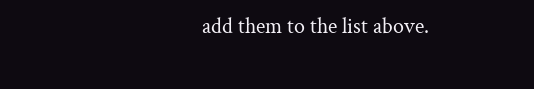add them to the list above.